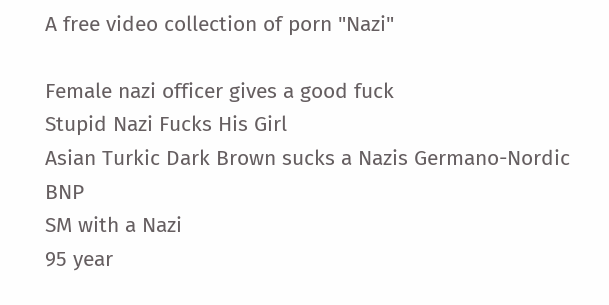A free video collection of porn "Nazi"

Female nazi officer gives a good fuck
Stupid Nazi Fucks His Girl
Asian Turkic Dark Brown sucks a Nazis Germano-Nordic BNP
SM with a Nazi
95 year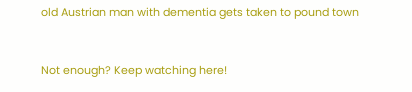old Austrian man with dementia gets taken to pound town


Not enough? Keep watching here!